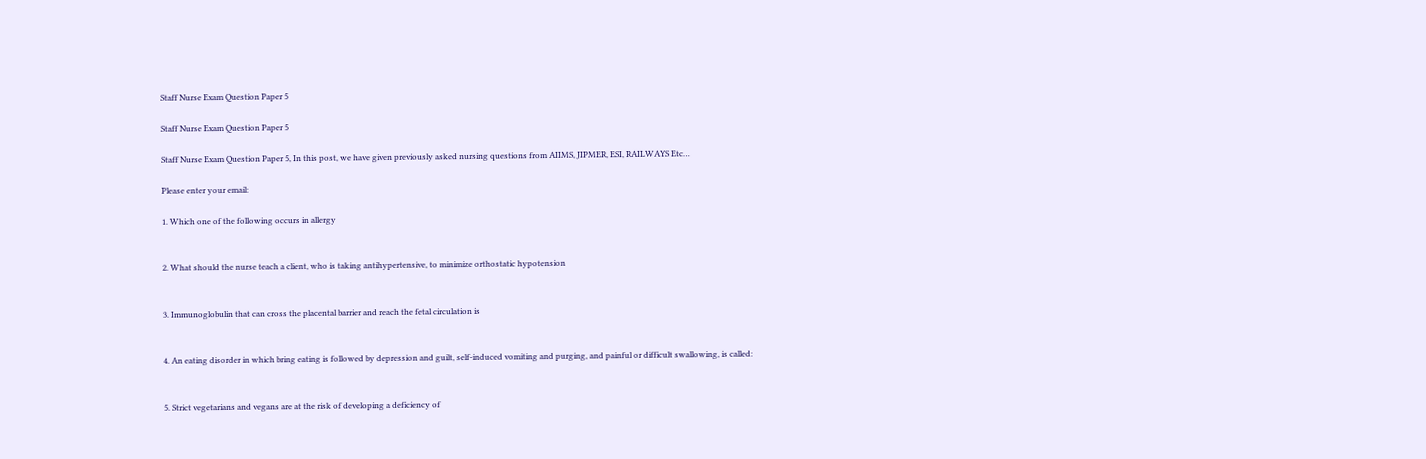Staff Nurse Exam Question Paper 5

Staff Nurse Exam Question Paper 5

Staff Nurse Exam Question Paper 5, In this post, we have given previously asked nursing questions from AIIMS, JIPMER, ESI, RAILWAYS Etc…

Please enter your email:

1. Which one of the following occurs in allergy


2. What should the nurse teach a client, who is taking antihypertensive, to minimize orthostatic hypotension


3. Immunoglobulin that can cross the placental barrier and reach the fetal circulation is


4. An eating disorder in which bring eating is followed by depression and guilt, self-induced vomiting and purging, and painful or difficult swallowing, is called:


5. Strict vegetarians and vegans are at the risk of developing a deficiency of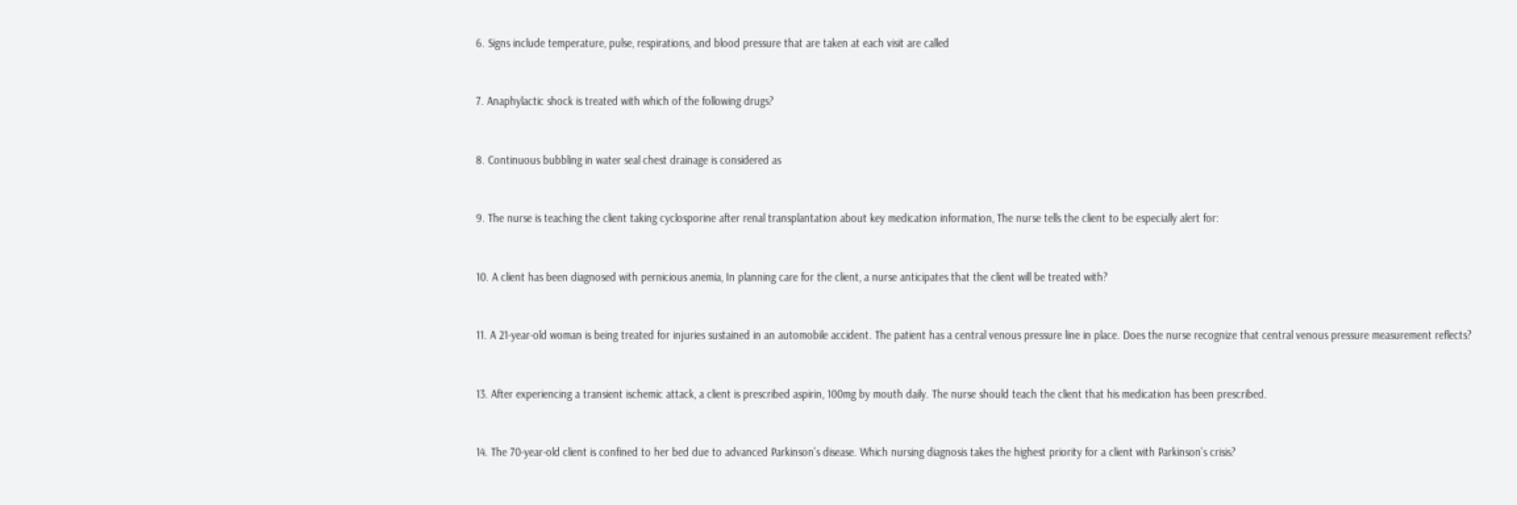6. Signs include temperature, pulse, respirations, and blood pressure that are taken at each visit are called


7. Anaphylactic shock is treated with which of the following drugs?


8. Continuous bubbling in water seal chest drainage is considered as


9. The nurse is teaching the client taking cyclosporine after renal transplantation about key medication information, The nurse tells the client to be especially alert for:


10. A client has been diagnosed with pernicious anemia, In planning care for the client, a nurse anticipates that the client will be treated with?


11. A 21-year-old woman is being treated for injuries sustained in an automobile accident. The patient has a central venous pressure line in place. Does the nurse recognize that central venous pressure measurement reflects?


13. After experiencing a transient ischemic attack, a client is prescribed aspirin, 100mg by mouth daily. The nurse should teach the client that his medication has been prescribed.


14. The 70-year-old client is confined to her bed due to advanced Parkinson’s disease. Which nursing diagnosis takes the highest priority for a client with Parkinson’s crisis?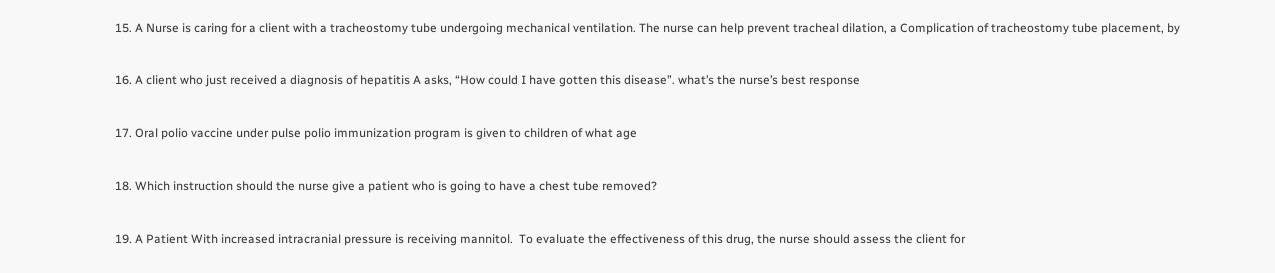15. A Nurse is caring for a client with a tracheostomy tube undergoing mechanical ventilation. The nurse can help prevent tracheal dilation, a Complication of tracheostomy tube placement, by


16. A client who just received a diagnosis of hepatitis A asks, “How could I have gotten this disease”. what’s the nurse’s best response


17. Oral polio vaccine under pulse polio immunization program is given to children of what age


18. Which instruction should the nurse give a patient who is going to have a chest tube removed?


19. A Patient With increased intracranial pressure is receiving mannitol.  To evaluate the effectiveness of this drug, the nurse should assess the client for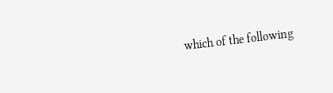which of the following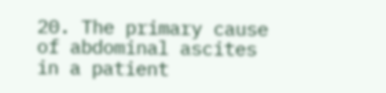20. The primary cause of abdominal ascites in a patient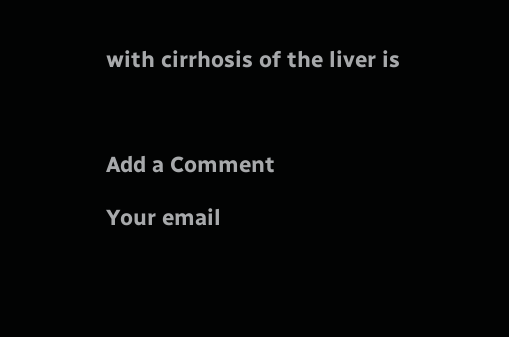with cirrhosis of the liver is



Add a Comment

Your email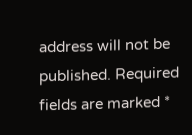address will not be published. Required fields are marked *